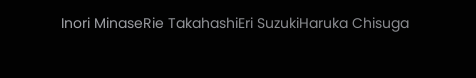Inori MinaseRie TakahashiEri SuzukiHaruka Chisuga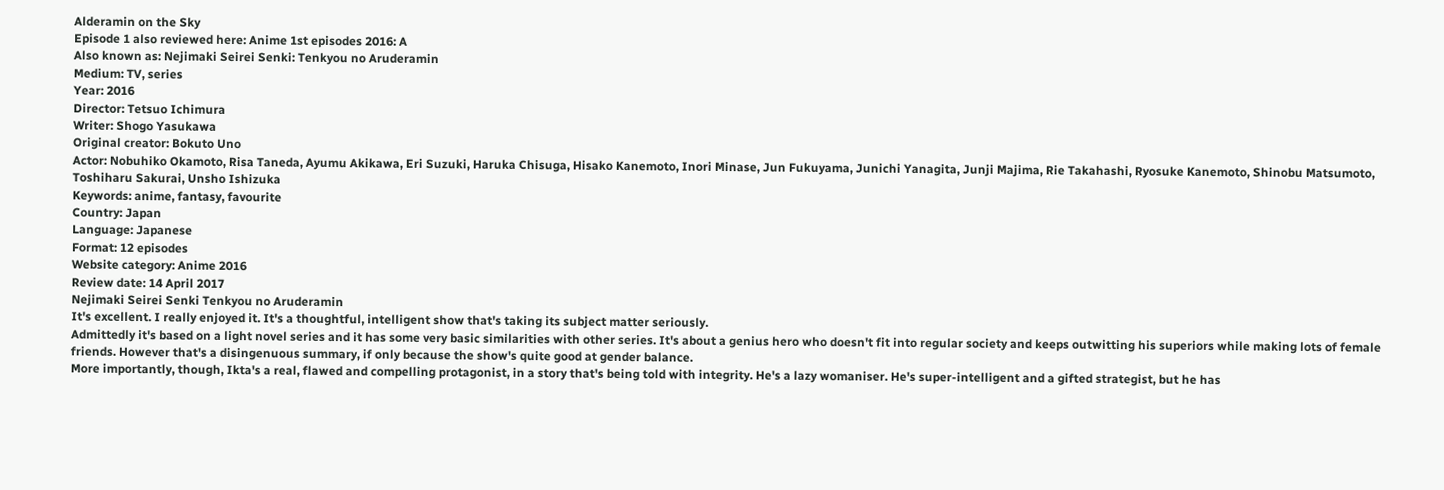Alderamin on the Sky
Episode 1 also reviewed here: Anime 1st episodes 2016: A
Also known as: Nejimaki Seirei Senki: Tenkyou no Aruderamin
Medium: TV, series
Year: 2016
Director: Tetsuo Ichimura
Writer: Shogo Yasukawa
Original creator: Bokuto Uno
Actor: Nobuhiko Okamoto, Risa Taneda, Ayumu Akikawa, Eri Suzuki, Haruka Chisuga, Hisako Kanemoto, Inori Minase, Jun Fukuyama, Junichi Yanagita, Junji Majima, Rie Takahashi, Ryosuke Kanemoto, Shinobu Matsumoto, Toshiharu Sakurai, Unsho Ishizuka
Keywords: anime, fantasy, favourite
Country: Japan
Language: Japanese
Format: 12 episodes
Website category: Anime 2016
Review date: 14 April 2017
Nejimaki Seirei Senki Tenkyou no Aruderamin
It's excellent. I really enjoyed it. It's a thoughtful, intelligent show that's taking its subject matter seriously.
Admittedly it's based on a light novel series and it has some very basic similarities with other series. It's about a genius hero who doesn't fit into regular society and keeps outwitting his superiors while making lots of female friends. However that's a disingenuous summary, if only because the show's quite good at gender balance.
More importantly, though, Ikta's a real, flawed and compelling protagonist, in a story that's being told with integrity. He's a lazy womaniser. He's super-intelligent and a gifted strategist, but he has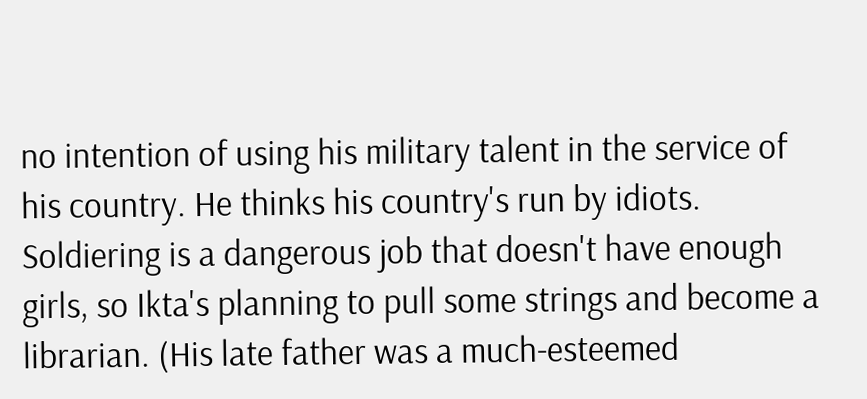no intention of using his military talent in the service of his country. He thinks his country's run by idiots. Soldiering is a dangerous job that doesn't have enough girls, so Ikta's planning to pull some strings and become a librarian. (His late father was a much-esteemed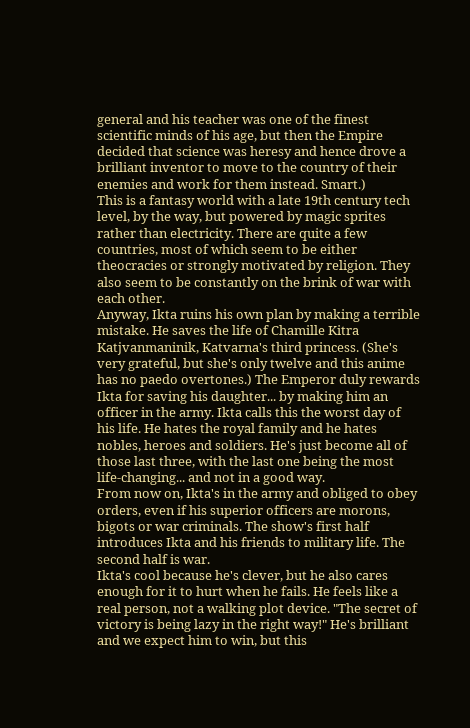general and his teacher was one of the finest scientific minds of his age, but then the Empire decided that science was heresy and hence drove a brilliant inventor to move to the country of their enemies and work for them instead. Smart.)
This is a fantasy world with a late 19th century tech level, by the way, but powered by magic sprites rather than electricity. There are quite a few countries, most of which seem to be either theocracies or strongly motivated by religion. They also seem to be constantly on the brink of war with each other.
Anyway, Ikta ruins his own plan by making a terrible mistake. He saves the life of Chamille Kitra Katjvanmaninik, Katvarna's third princess. (She's very grateful, but she's only twelve and this anime has no paedo overtones.) The Emperor duly rewards Ikta for saving his daughter... by making him an officer in the army. Ikta calls this the worst day of his life. He hates the royal family and he hates nobles, heroes and soldiers. He's just become all of those last three, with the last one being the most life-changing... and not in a good way.
From now on, Ikta's in the army and obliged to obey orders, even if his superior officers are morons, bigots or war criminals. The show's first half introduces Ikta and his friends to military life. The second half is war.
Ikta's cool because he's clever, but he also cares enough for it to hurt when he fails. He feels like a real person, not a walking plot device. "The secret of victory is being lazy in the right way!" He's brilliant and we expect him to win, but this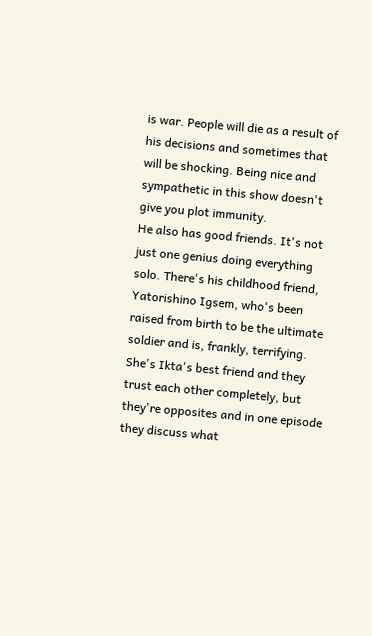is war. People will die as a result of his decisions and sometimes that will be shocking. Being nice and sympathetic in this show doesn't give you plot immunity.
He also has good friends. It's not just one genius doing everything solo. There's his childhood friend, Yatorishino Igsem, who's been raised from birth to be the ultimate soldier and is, frankly, terrifying. She's Ikta's best friend and they trust each other completely, but they're opposites and in one episode they discuss what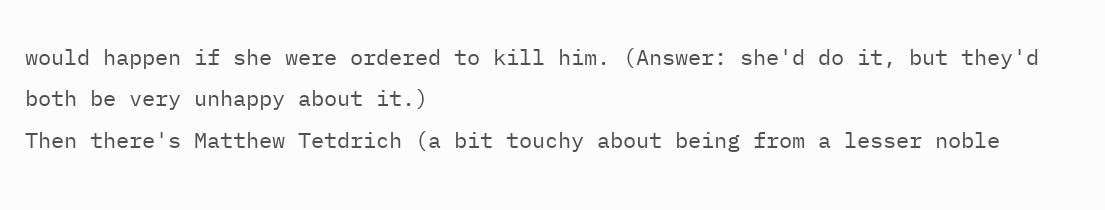would happen if she were ordered to kill him. (Answer: she'd do it, but they'd both be very unhappy about it.)
Then there's Matthew Tetdrich (a bit touchy about being from a lesser noble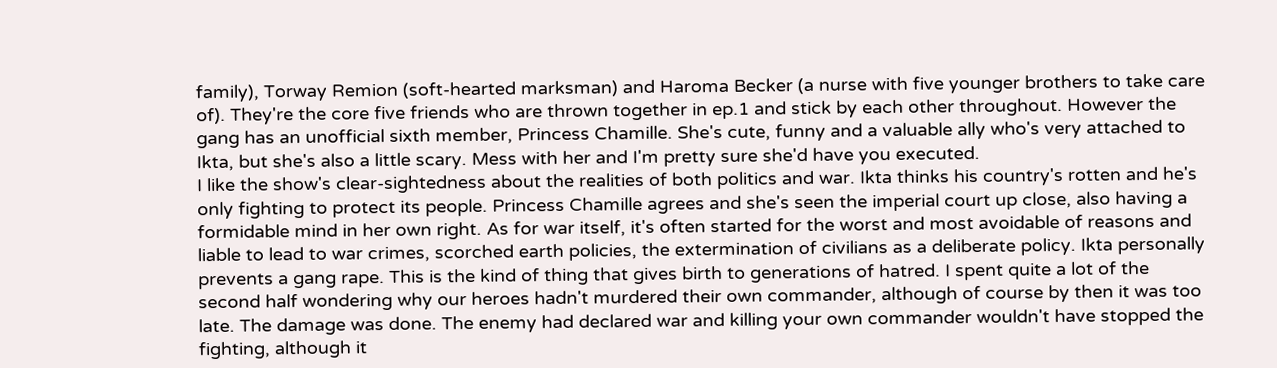family), Torway Remion (soft-hearted marksman) and Haroma Becker (a nurse with five younger brothers to take care of). They're the core five friends who are thrown together in ep.1 and stick by each other throughout. However the gang has an unofficial sixth member, Princess Chamille. She's cute, funny and a valuable ally who's very attached to Ikta, but she's also a little scary. Mess with her and I'm pretty sure she'd have you executed.
I like the show's clear-sightedness about the realities of both politics and war. Ikta thinks his country's rotten and he's only fighting to protect its people. Princess Chamille agrees and she's seen the imperial court up close, also having a formidable mind in her own right. As for war itself, it's often started for the worst and most avoidable of reasons and liable to lead to war crimes, scorched earth policies, the extermination of civilians as a deliberate policy. Ikta personally prevents a gang rape. This is the kind of thing that gives birth to generations of hatred. I spent quite a lot of the second half wondering why our heroes hadn't murdered their own commander, although of course by then it was too late. The damage was done. The enemy had declared war and killing your own commander wouldn't have stopped the fighting, although it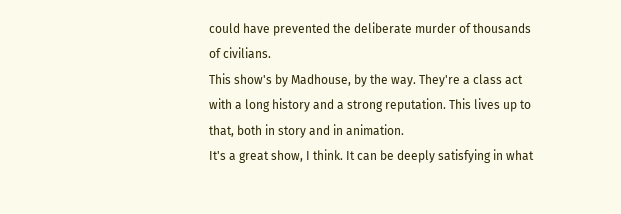could have prevented the deliberate murder of thousands of civilians.
This show's by Madhouse, by the way. They're a class act with a long history and a strong reputation. This lives up to that, both in story and in animation.
It's a great show, I think. It can be deeply satisfying in what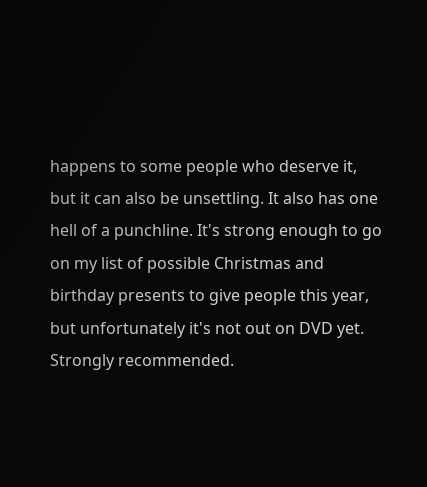happens to some people who deserve it, but it can also be unsettling. It also has one hell of a punchline. It's strong enough to go on my list of possible Christmas and birthday presents to give people this year, but unfortunately it's not out on DVD yet. Strongly recommended.